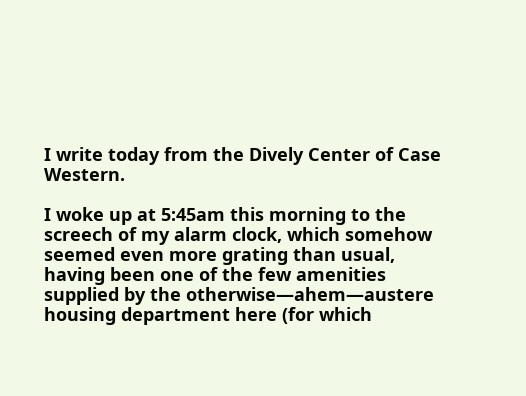I write today from the Dively Center of Case Western.

I woke up at 5:45am this morning to the screech of my alarm clock, which somehow seemed even more grating than usual, having been one of the few amenities supplied by the otherwise—ahem—austere housing department here (for which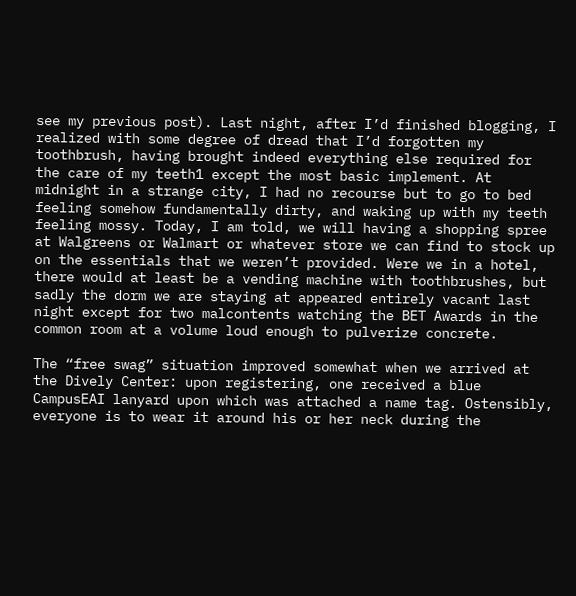see my previous post). Last night, after I’d finished blogging, I realized with some degree of dread that I’d forgotten my toothbrush, having brought indeed everything else required for the care of my teeth1 except the most basic implement. At midnight in a strange city, I had no recourse but to go to bed feeling somehow fundamentally dirty, and waking up with my teeth feeling mossy. Today, I am told, we will having a shopping spree at Walgreens or Walmart or whatever store we can find to stock up on the essentials that we weren’t provided. Were we in a hotel, there would at least be a vending machine with toothbrushes, but sadly the dorm we are staying at appeared entirely vacant last night except for two malcontents watching the BET Awards in the common room at a volume loud enough to pulverize concrete.

The “free swag” situation improved somewhat when we arrived at the Dively Center: upon registering, one received a blue CampusEAI lanyard upon which was attached a name tag. Ostensibly, everyone is to wear it around his or her neck during the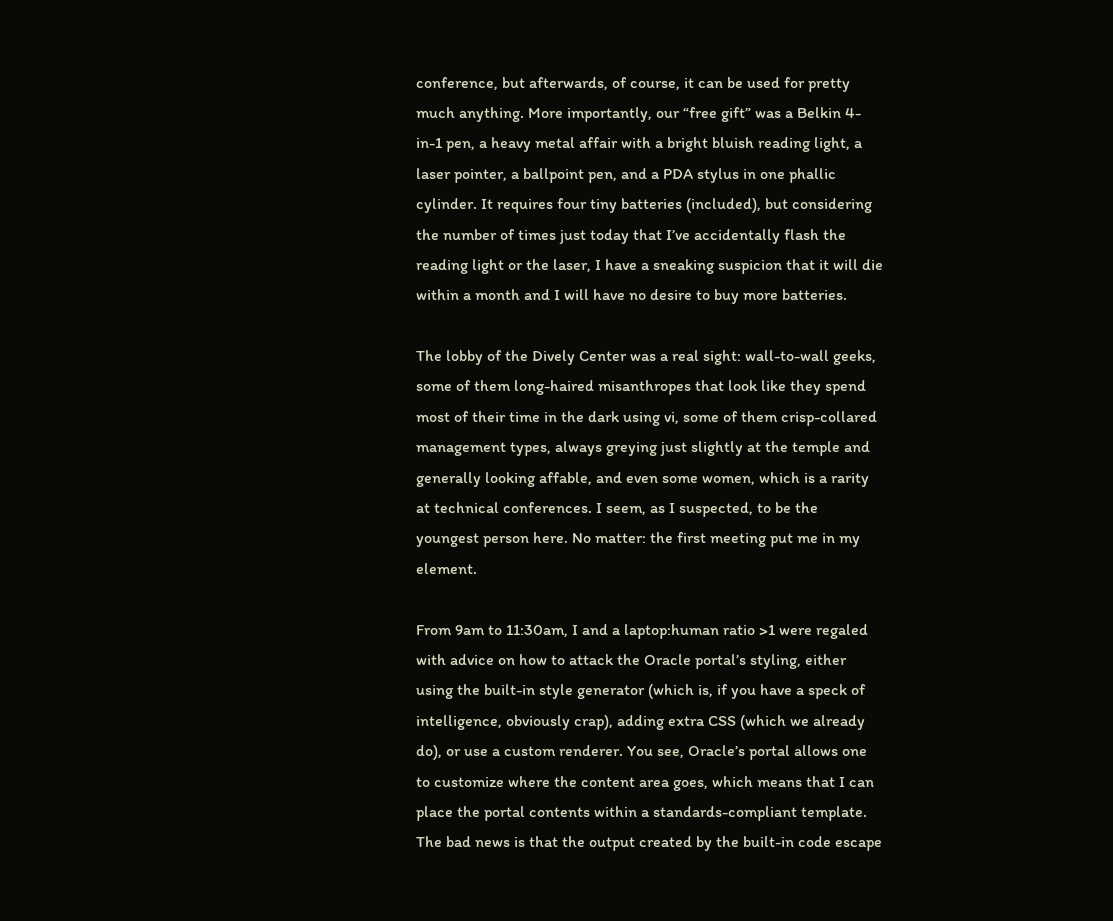conference, but afterwards, of course, it can be used for pretty much anything. More importantly, our “free gift” was a Belkin 4-in-1 pen, a heavy metal affair with a bright bluish reading light, a laser pointer, a ballpoint pen, and a PDA stylus in one phallic cylinder. It requires four tiny batteries (included), but considering the number of times just today that I’ve accidentally flash the reading light or the laser, I have a sneaking suspicion that it will die within a month and I will have no desire to buy more batteries.

The lobby of the Dively Center was a real sight: wall-to-wall geeks, some of them long-haired misanthropes that look like they spend most of their time in the dark using vi, some of them crisp-collared management types, always greying just slightly at the temple and generally looking affable, and even some women, which is a rarity at technical conferences. I seem, as I suspected, to be the youngest person here. No matter: the first meeting put me in my element.

From 9am to 11:30am, I and a laptop:human ratio >1 were regaled with advice on how to attack the Oracle portal’s styling, either using the built-in style generator (which is, if you have a speck of intelligence, obviously crap), adding extra CSS (which we already do), or use a custom renderer. You see, Oracle’s portal allows one to customize where the content area goes, which means that I can place the portal contents within a standards-compliant template. The bad news is that the output created by the built-in code escape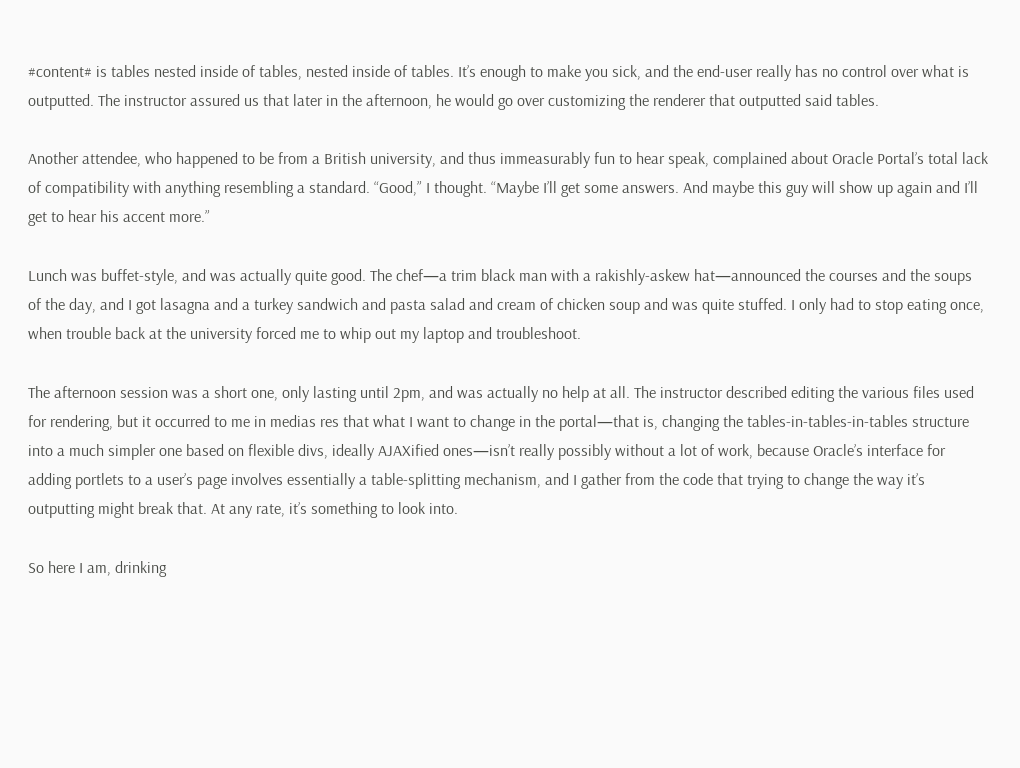#content# is tables nested inside of tables, nested inside of tables. It’s enough to make you sick, and the end-user really has no control over what is outputted. The instructor assured us that later in the afternoon, he would go over customizing the renderer that outputted said tables.

Another attendee, who happened to be from a British university, and thus immeasurably fun to hear speak, complained about Oracle Portal’s total lack of compatibility with anything resembling a standard. “Good,” I thought. “Maybe I’ll get some answers. And maybe this guy will show up again and I’ll get to hear his accent more.”

Lunch was buffet-style, and was actually quite good. The chef—a trim black man with a rakishly-askew hat—announced the courses and the soups of the day, and I got lasagna and a turkey sandwich and pasta salad and cream of chicken soup and was quite stuffed. I only had to stop eating once, when trouble back at the university forced me to whip out my laptop and troubleshoot.

The afternoon session was a short one, only lasting until 2pm, and was actually no help at all. The instructor described editing the various files used for rendering, but it occurred to me in medias res that what I want to change in the portal—that is, changing the tables-in-tables-in-tables structure into a much simpler one based on flexible divs, ideally AJAXified ones—isn’t really possibly without a lot of work, because Oracle’s interface for adding portlets to a user’s page involves essentially a table-splitting mechanism, and I gather from the code that trying to change the way it’s outputting might break that. At any rate, it’s something to look into.

So here I am, drinking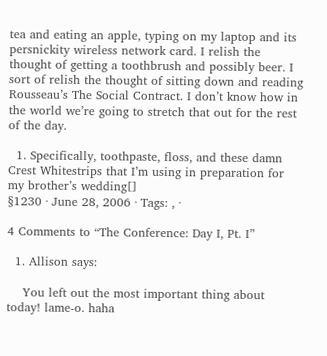tea and eating an apple, typing on my laptop and its persnickity wireless network card. I relish the thought of getting a toothbrush and possibly beer. I sort of relish the thought of sitting down and reading Rousseau’s The Social Contract. I don’t know how in the world we’re going to stretch that out for the rest of the day.

  1. Specifically, toothpaste, floss, and these damn Crest Whitestrips that I’m using in preparation for my brother’s wedding[]
§1230 · June 28, 2006 · Tags: , ·

4 Comments to “The Conference: Day I, Pt. I”

  1. Allison says:

    You left out the most important thing about today! lame-o. haha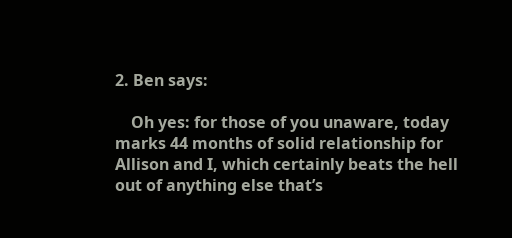2. Ben says:

    Oh yes: for those of you unaware, today marks 44 months of solid relationship for Allison and I, which certainly beats the hell out of anything else that’s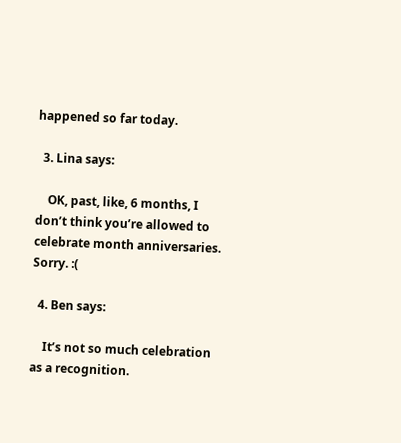happened so far today.

  3. Lina says:

    OK, past, like, 6 months, I don’t think you’re allowed to celebrate month anniversaries. Sorry. :(

  4. Ben says:

    It’s not so much celebration as a recognition.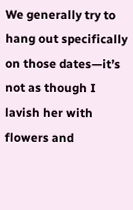We generally try to hang out specifically on those dates—it’s not as though I lavish her with flowers and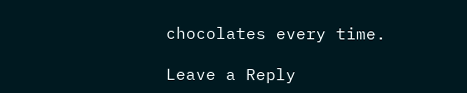chocolates every time.

Leave a Reply